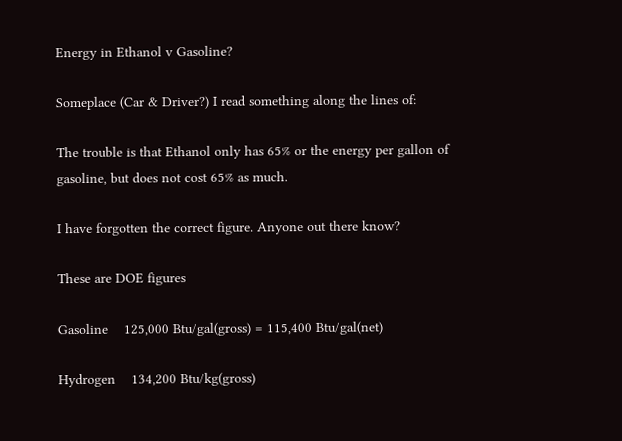Energy in Ethanol v Gasoline?

Someplace (Car & Driver?) I read something along the lines of:

The trouble is that Ethanol only has 65% or the energy per gallon of gasoline, but does not cost 65% as much.

I have forgotten the correct figure. Anyone out there know?

These are DOE figures

Gasoline    125,000 Btu/gal(gross) = 115,400 Btu/gal(net)

Hydrogen    134,200 Btu/kg(gross)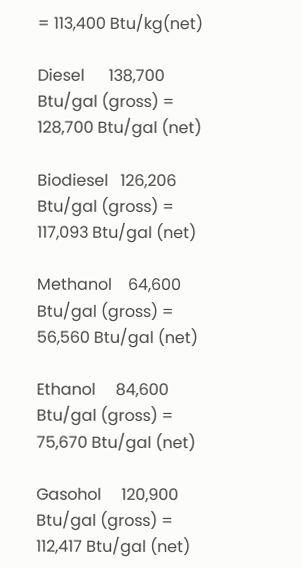= 113,400 Btu/kg(net)

Diesel      138,700 Btu/gal (gross) = 128,700 Btu/gal (net)

Biodiesel   126,206 Btu/gal (gross) = 117,093 Btu/gal (net)

Methanol    64,600 Btu/gal (gross) = 56,560 Btu/gal (net)

Ethanol     84,600 Btu/gal (gross) = 75,670 Btu/gal (net)

Gasohol     120,900 Btu/gal (gross) = 112,417 Btu/gal (net)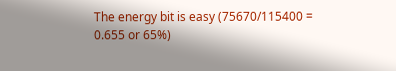The energy bit is easy (75670/115400 = 0.655 or 65%)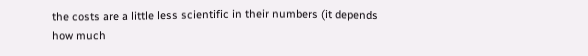the costs are a little less scientific in their numbers (it depends how much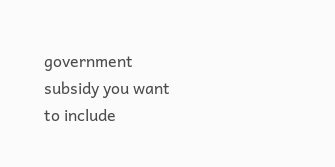government subsidy you want to include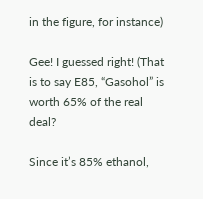in the figure, for instance)

Gee! I guessed right! (That is to say E85, “Gasohol” is worth 65% of the real deal?

Since it’s 85% ethanol,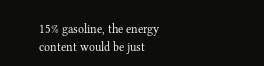15% gasoline, the energy content would be just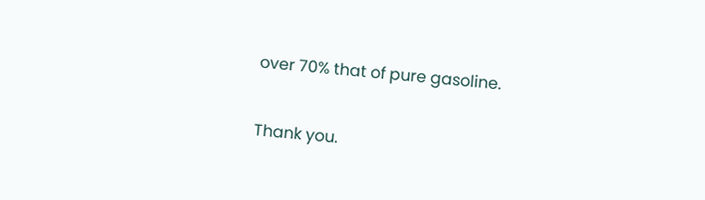over 70% that of pure gasoline.

Thank you.